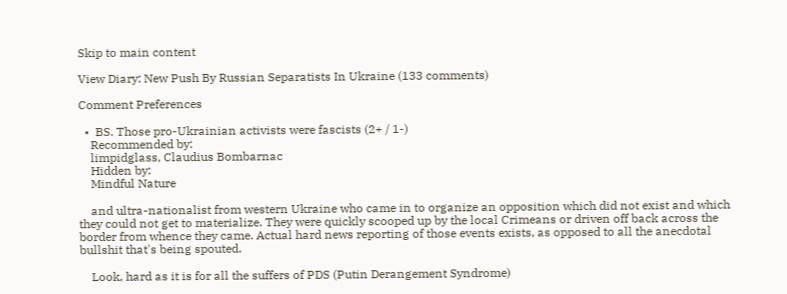Skip to main content

View Diary: New Push By Russian Separatists In Ukraine (133 comments)

Comment Preferences

  •  BS. Those pro-Ukrainian activists were fascists (2+ / 1-)
    Recommended by:
    limpidglass, Claudius Bombarnac
    Hidden by:
    Mindful Nature

    and ultra-nationalist from western Ukraine who came in to organize an opposition which did not exist and which they could not get to materialize. They were quickly scooped up by the local Crimeans or driven off back across the border from whence they came. Actual hard news reporting of those events exists, as opposed to all the anecdotal bullshit that's being spouted.

    Look, hard as it is for all the suffers of PDS (Putin Derangement Syndrome)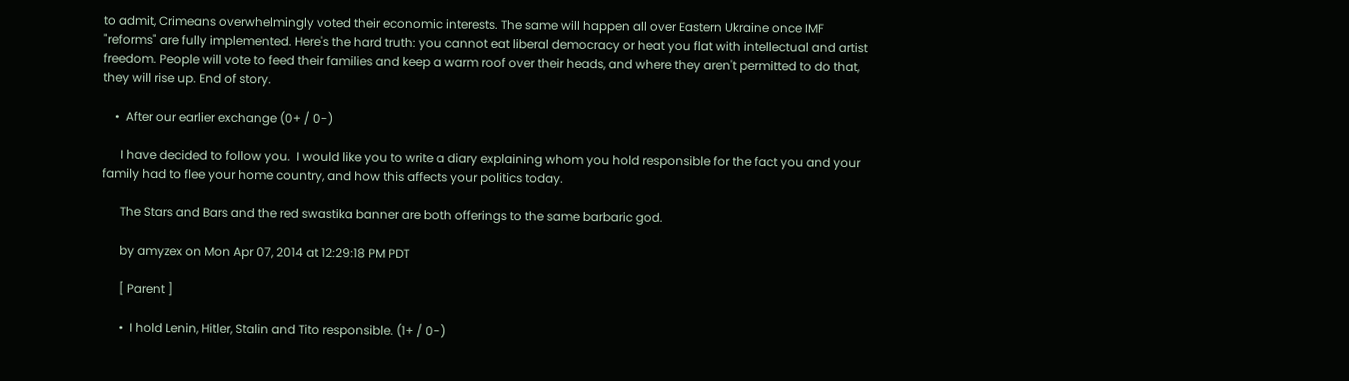to admit, Crimeans overwhelmingly voted their economic interests. The same will happen all over Eastern Ukraine once IMF "reforms" are fully implemented. Here's the hard truth: you cannot eat liberal democracy or heat you flat with intellectual and artist freedom. People will vote to feed their families and keep a warm roof over their heads, and where they aren't permitted to do that, they will rise up. End of story.

    •  After our earlier exchange (0+ / 0-)

      I have decided to follow you.  I would like you to write a diary explaining whom you hold responsible for the fact you and your family had to flee your home country, and how this affects your politics today.

      The Stars and Bars and the red swastika banner are both offerings to the same barbaric god.

      by amyzex on Mon Apr 07, 2014 at 12:29:18 PM PDT

      [ Parent ]

      •  I hold Lenin, Hitler, Stalin and Tito responsible. (1+ / 0-)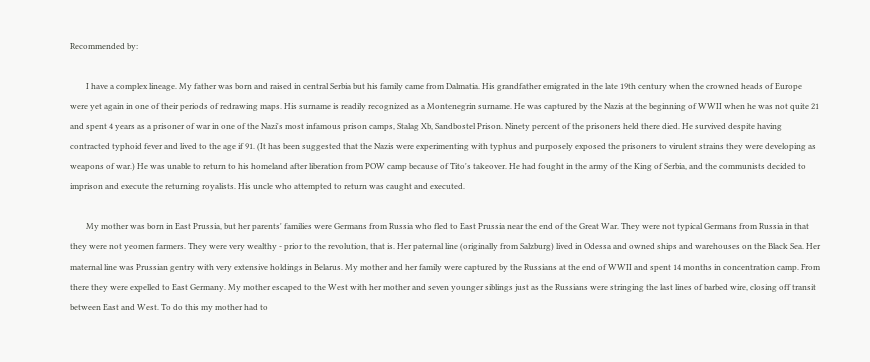Recommended by:

        I have a complex lineage. My father was born and raised in central Serbia but his family came from Dalmatia. His grandfather emigrated in the late 19th century when the crowned heads of Europe were yet again in one of their periods of redrawing maps. His surname is readily recognized as a Montenegrin surname. He was captured by the Nazis at the beginning of WWII when he was not quite 21 and spent 4 years as a prisoner of war in one of the Nazi's most infamous prison camps, Stalag Xb, Sandbostel Prison. Ninety percent of the prisoners held there died. He survived despite having contracted typhoid fever and lived to the age if 91. (It has been suggested that the Nazis were experimenting with typhus and purposely exposed the prisoners to virulent strains they were developing as weapons of war.) He was unable to return to his homeland after liberation from POW camp because of Tito's takeover. He had fought in the army of the King of Serbia, and the communists decided to imprison and execute the returning royalists. His uncle who attempted to return was caught and executed.

        My mother was born in East Prussia, but her parents' families were Germans from Russia who fled to East Prussia near the end of the Great War. They were not typical Germans from Russia in that they were not yeomen farmers. They were very wealthy - prior to the revolution, that is. Her paternal line (originally from Salzburg) lived in Odessa and owned ships and warehouses on the Black Sea. Her maternal line was Prussian gentry with very extensive holdings in Belarus. My mother and her family were captured by the Russians at the end of WWII and spent 14 months in concentration camp. From there they were expelled to East Germany. My mother escaped to the West with her mother and seven younger siblings just as the Russians were stringing the last lines of barbed wire, closing off transit between East and West. To do this my mother had to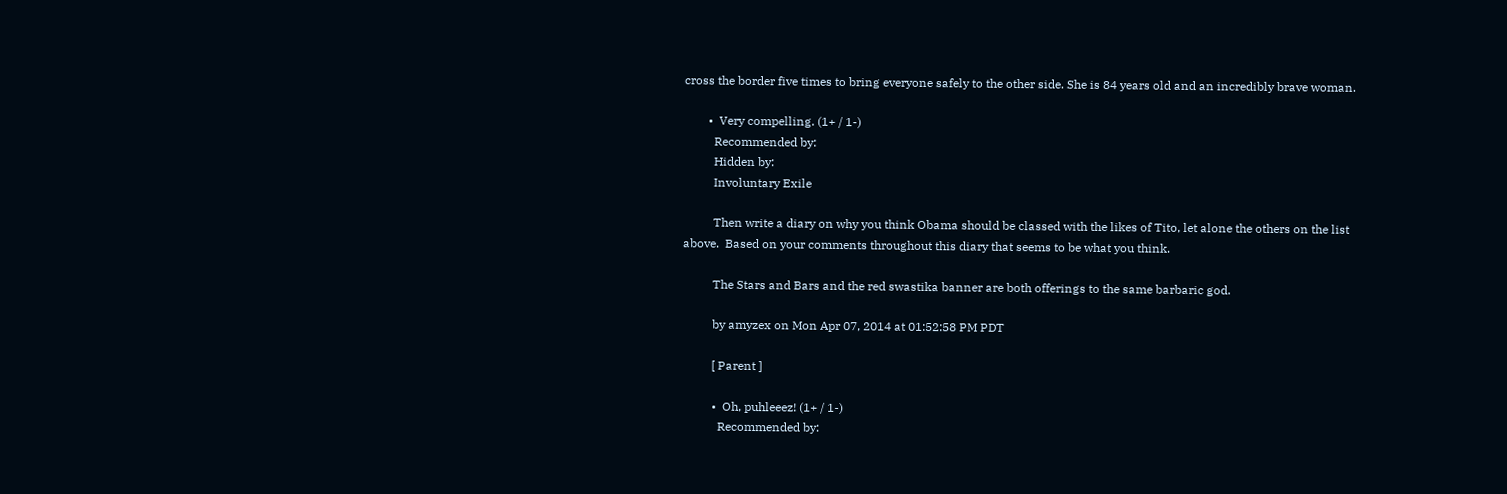cross the border five times to bring everyone safely to the other side. She is 84 years old and an incredibly brave woman.

        •  Very compelling. (1+ / 1-)
          Recommended by:
          Hidden by:
          Involuntary Exile

          Then write a diary on why you think Obama should be classed with the likes of Tito, let alone the others on the list above.  Based on your comments throughout this diary that seems to be what you think.

          The Stars and Bars and the red swastika banner are both offerings to the same barbaric god.

          by amyzex on Mon Apr 07, 2014 at 01:52:58 PM PDT

          [ Parent ]

          •  Oh, puhleeez! (1+ / 1-)
            Recommended by: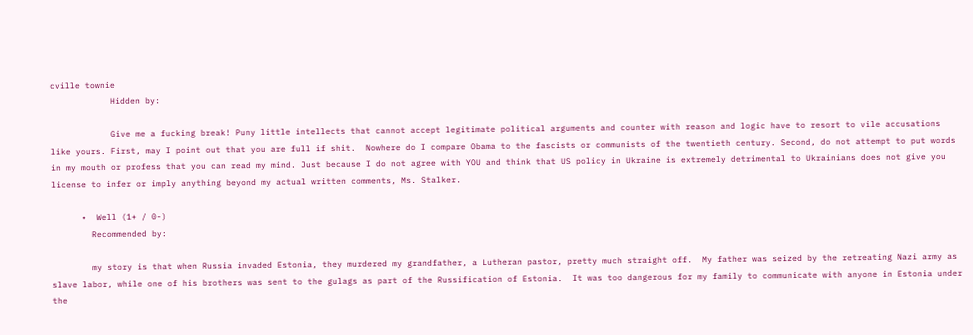cville townie
            Hidden by:

            Give me a fucking break! Puny little intellects that cannot accept legitimate political arguments and counter with reason and logic have to resort to vile accusations like yours. First, may I point out that you are full if shit.  Nowhere do I compare Obama to the fascists or communists of the twentieth century. Second, do not attempt to put words in my mouth or profess that you can read my mind. Just because I do not agree with YOU and think that US policy in Ukraine is extremely detrimental to Ukrainians does not give you license to infer or imply anything beyond my actual written comments, Ms. Stalker.

      •  Well (1+ / 0-)
        Recommended by:

        my story is that when Russia invaded Estonia, they murdered my grandfather, a Lutheran pastor, pretty much straight off.  My father was seized by the retreating Nazi army as slave labor, while one of his brothers was sent to the gulags as part of the Russification of Estonia.  It was too dangerous for my family to communicate with anyone in Estonia under the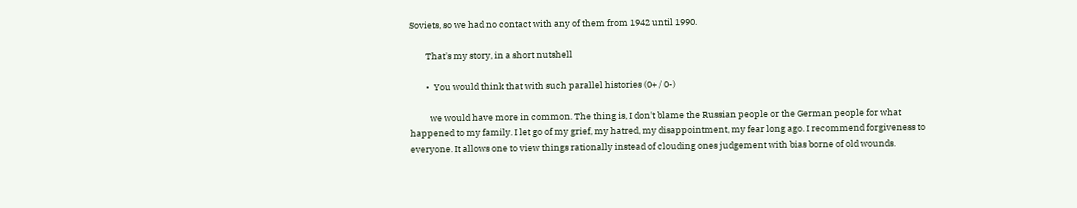Soviets, so we had no contact with any of them from 1942 until 1990.

        That's my story, in a short nutshell

        •  You would think that with such parallel histories (0+ / 0-)

          we would have more in common. The thing is, I don't blame the Russian people or the German people for what happened to my family. I let go of my grief, my hatred, my disappointment, my fear long ago. I recommend forgiveness to everyone. It allows one to view things rationally instead of clouding ones judgement with bias borne of old wounds.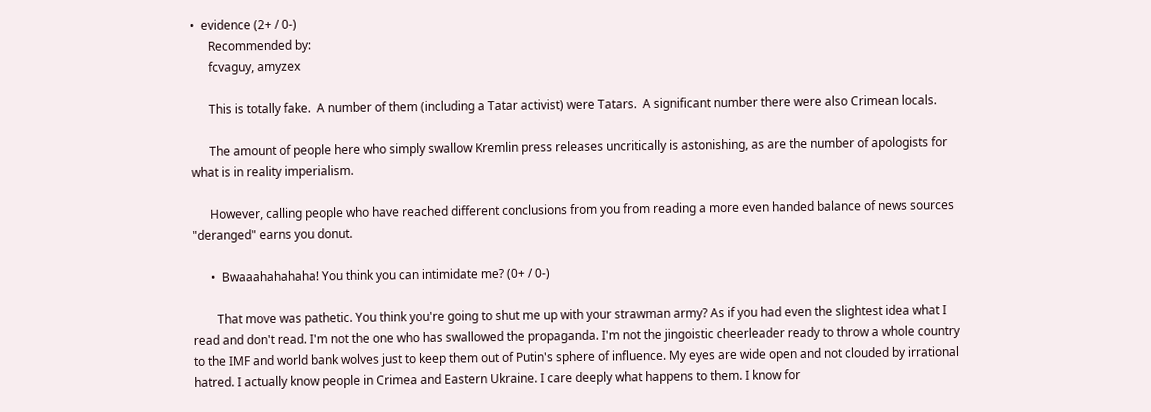•  evidence (2+ / 0-)
      Recommended by:
      fcvaguy, amyzex

      This is totally fake.  A number of them (including a Tatar activist) were Tatars.  A significant number there were also Crimean locals.

      The amount of people here who simply swallow Kremlin press releases uncritically is astonishing, as are the number of apologists for what is in reality imperialism.

      However, calling people who have reached different conclusions from you from reading a more even handed balance of news sources "deranged" earns you donut.

      •  Bwaaahahahaha! You think you can intimidate me? (0+ / 0-)

        That move was pathetic. You think you're going to shut me up with your strawman army? As if you had even the slightest idea what I read and don't read. I'm not the one who has swallowed the propaganda. I'm not the jingoistic cheerleader ready to throw a whole country to the IMF and world bank wolves just to keep them out of Putin's sphere of influence. My eyes are wide open and not clouded by irrational hatred. I actually know people in Crimea and Eastern Ukraine. I care deeply what happens to them. I know for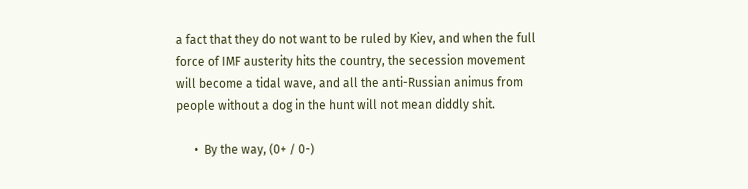a fact that they do not want to be ruled by Kiev, and when the full force of IMF austerity hits the country, the secession movement will become a tidal wave, and all the anti-Russian animus from people without a dog in the hunt will not mean diddly shit.

      •  By the way, (0+ / 0-)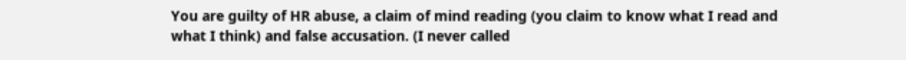You are guilty of HR abuse, a claim of mind reading (you claim to know what I read and what I think) and false accusation. (I never called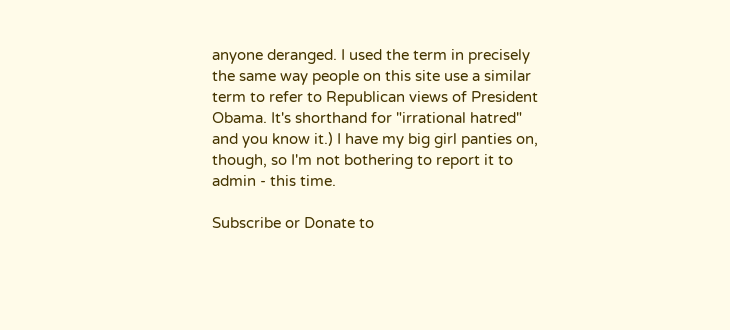anyone deranged. I used the term in precisely the same way people on this site use a similar term to refer to Republican views of President Obama. It's shorthand for "irrational hatred" and you know it.) I have my big girl panties on, though, so I'm not bothering to report it to admin - this time.

Subscribe or Donate to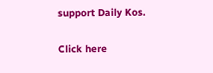support Daily Kos.

Click here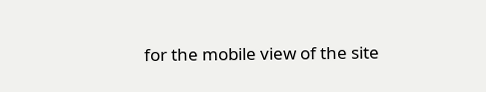for the mobile view of the site